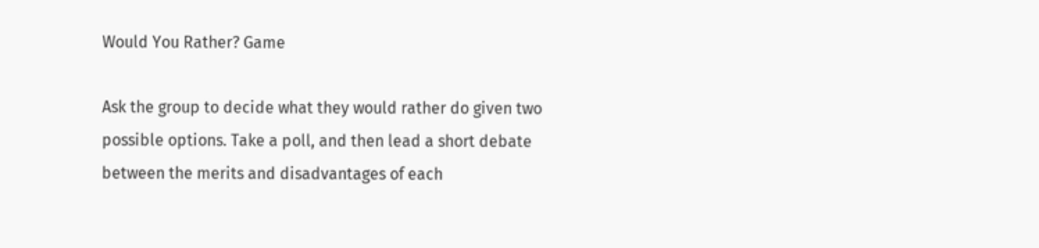Would You Rather? Game

Ask the group to decide what they would rather do given two possible options. Take a poll, and then lead a short debate between the merits and disadvantages of each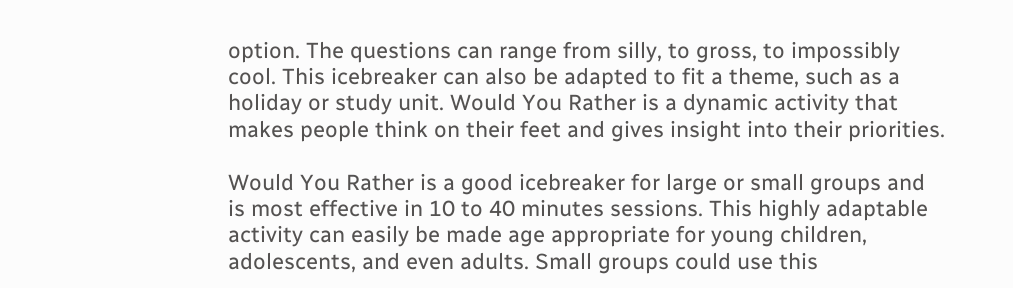option. The questions can range from silly, to gross, to impossibly cool. This icebreaker can also be adapted to fit a theme, such as a holiday or study unit. Would You Rather is a dynamic activity that makes people think on their feet and gives insight into their priorities.

Would You Rather is a good icebreaker for large or small groups and is most effective in 10 to 40 minutes sessions. This highly adaptable activity can easily be made age appropriate for young children, adolescents, and even adults. Small groups could use this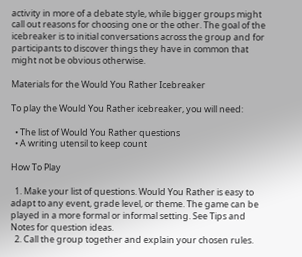activity in more of a debate style, while bigger groups might call out reasons for choosing one or the other. The goal of the icebreaker is to initial conversations across the group and for participants to discover things they have in common that might not be obvious otherwise.

Materials for the Would You Rather Icebreaker

To play the Would You Rather icebreaker, you will need:

  • The list of Would You Rather questions
  • A writing utensil to keep count

How To Play

  1. Make your list of questions. Would You Rather is easy to adapt to any event, grade level, or theme. The game can be played in a more formal or informal setting. See Tips and Notes for question ideas.
  2. Call the group together and explain your chosen rules.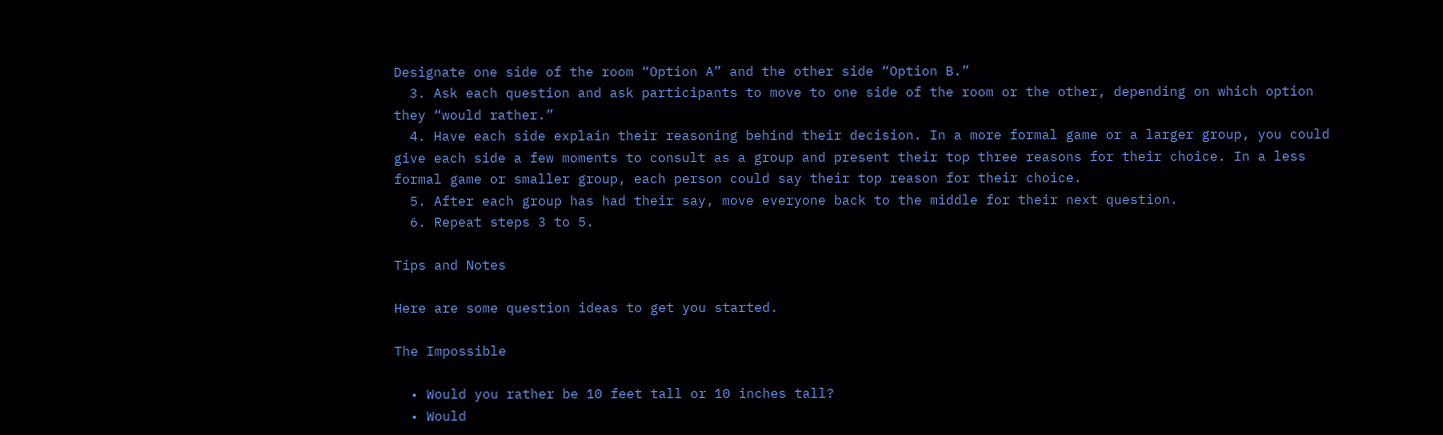Designate one side of the room “Option A” and the other side “Option B.”
  3. Ask each question and ask participants to move to one side of the room or the other, depending on which option they “would rather.”
  4. Have each side explain their reasoning behind their decision. In a more formal game or a larger group, you could give each side a few moments to consult as a group and present their top three reasons for their choice. In a less formal game or smaller group, each person could say their top reason for their choice.
  5. After each group has had their say, move everyone back to the middle for their next question.
  6. Repeat steps 3 to 5.

Tips and Notes

Here are some question ideas to get you started.

The Impossible

  • Would you rather be 10 feet tall or 10 inches tall?
  • Would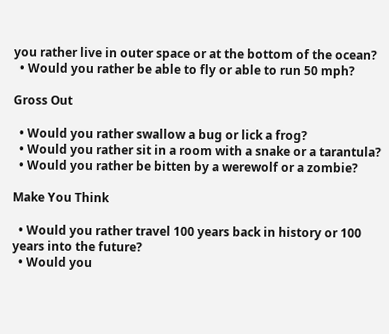you rather live in outer space or at the bottom of the ocean?
  • Would you rather be able to fly or able to run 50 mph?

Gross Out

  • Would you rather swallow a bug or lick a frog?
  • Would you rather sit in a room with a snake or a tarantula?
  • Would you rather be bitten by a werewolf or a zombie?

Make You Think

  • Would you rather travel 100 years back in history or 100 years into the future?
  • Would you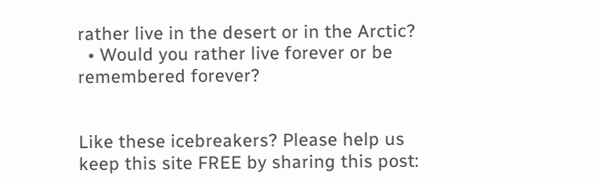rather live in the desert or in the Arctic?
  • Would you rather live forever or be remembered forever?


Like these icebreakers? Please help us keep this site FREE by sharing this post: